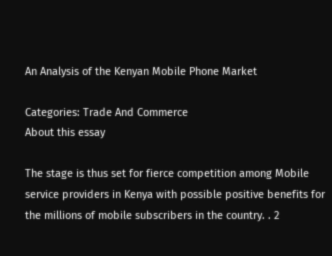An Analysis of the Kenyan Mobile Phone Market

Categories: Trade And Commerce
About this essay

The stage is thus set for fierce competition among Mobile service providers in Kenya with possible positive benefits for the millions of mobile subscribers in the country. . 2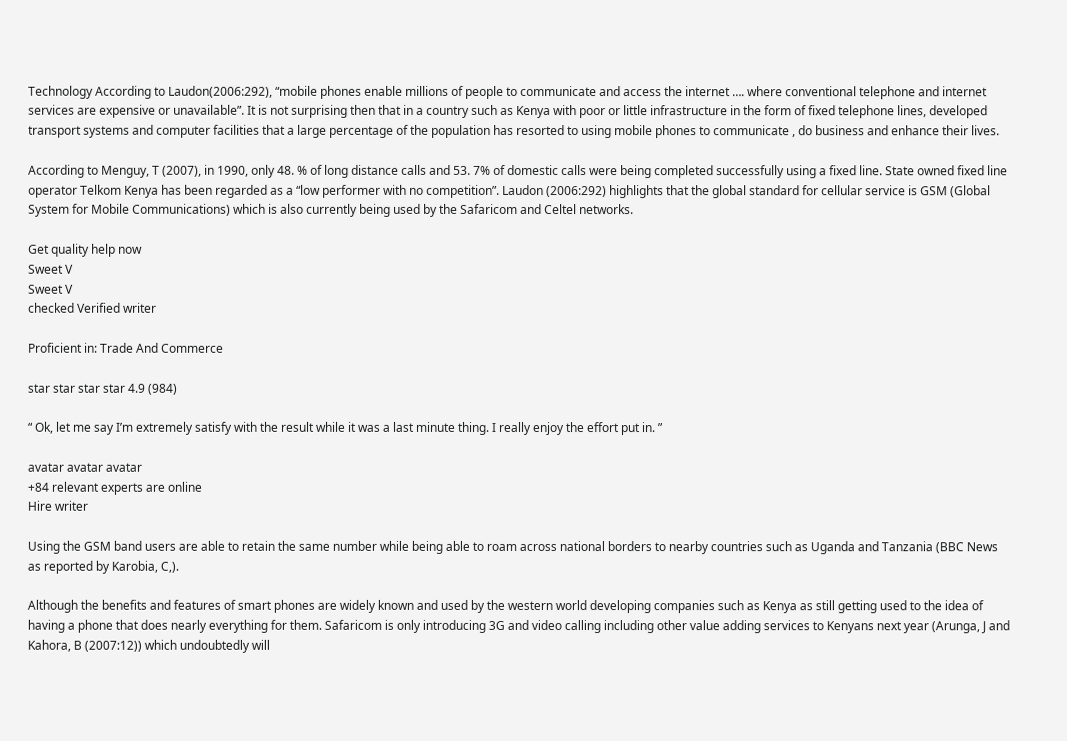Technology According to Laudon(2006:292), “mobile phones enable millions of people to communicate and access the internet …. where conventional telephone and internet services are expensive or unavailable”. It is not surprising then that in a country such as Kenya with poor or little infrastructure in the form of fixed telephone lines, developed transport systems and computer facilities that a large percentage of the population has resorted to using mobile phones to communicate , do business and enhance their lives.

According to Menguy, T (2007), in 1990, only 48. % of long distance calls and 53. 7% of domestic calls were being completed successfully using a fixed line. State owned fixed line operator Telkom Kenya has been regarded as a “low performer with no competition”. Laudon (2006:292) highlights that the global standard for cellular service is GSM (Global System for Mobile Communications) which is also currently being used by the Safaricom and Celtel networks.

Get quality help now
Sweet V
Sweet V
checked Verified writer

Proficient in: Trade And Commerce

star star star star 4.9 (984)

“ Ok, let me say I’m extremely satisfy with the result while it was a last minute thing. I really enjoy the effort put in. ”

avatar avatar avatar
+84 relevant experts are online
Hire writer

Using the GSM band users are able to retain the same number while being able to roam across national borders to nearby countries such as Uganda and Tanzania (BBC News as reported by Karobia, C,).

Although the benefits and features of smart phones are widely known and used by the western world developing companies such as Kenya as still getting used to the idea of having a phone that does nearly everything for them. Safaricom is only introducing 3G and video calling including other value adding services to Kenyans next year (Arunga, J and Kahora, B (2007:12)) which undoubtedly will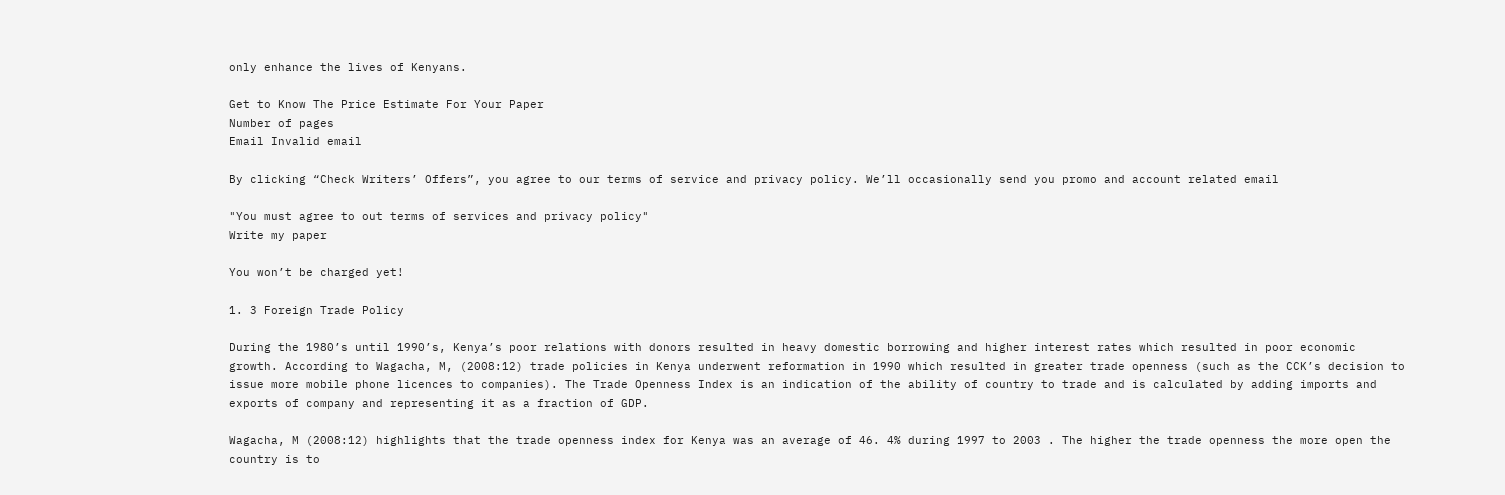only enhance the lives of Kenyans.

Get to Know The Price Estimate For Your Paper
Number of pages
Email Invalid email

By clicking “Check Writers’ Offers”, you agree to our terms of service and privacy policy. We’ll occasionally send you promo and account related email

"You must agree to out terms of services and privacy policy"
Write my paper

You won’t be charged yet!

1. 3 Foreign Trade Policy

During the 1980’s until 1990’s, Kenya’s poor relations with donors resulted in heavy domestic borrowing and higher interest rates which resulted in poor economic growth. According to Wagacha, M, (2008:12) trade policies in Kenya underwent reformation in 1990 which resulted in greater trade openness (such as the CCK’s decision to issue more mobile phone licences to companies). The Trade Openness Index is an indication of the ability of country to trade and is calculated by adding imports and exports of company and representing it as a fraction of GDP.

Wagacha, M (2008:12) highlights that the trade openness index for Kenya was an average of 46. 4% during 1997 to 2003 . The higher the trade openness the more open the country is to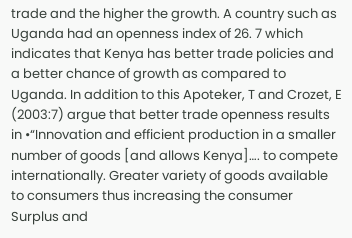trade and the higher the growth. A country such as Uganda had an openness index of 26. 7 which indicates that Kenya has better trade policies and a better chance of growth as compared to Uganda. In addition to this Apoteker, T and Crozet, E (2003:7) argue that better trade openness results in •“Innovation and efficient production in a smaller number of goods [and allows Kenya]…. to compete internationally. Greater variety of goods available to consumers thus increasing the consumer Surplus and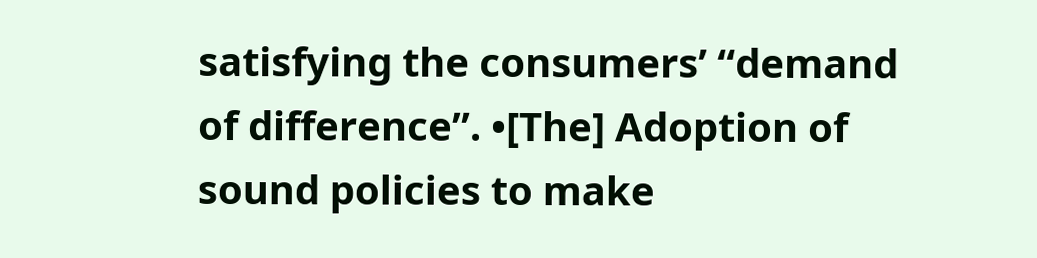satisfying the consumers’ “demand of difference”. •[The] Adoption of sound policies to make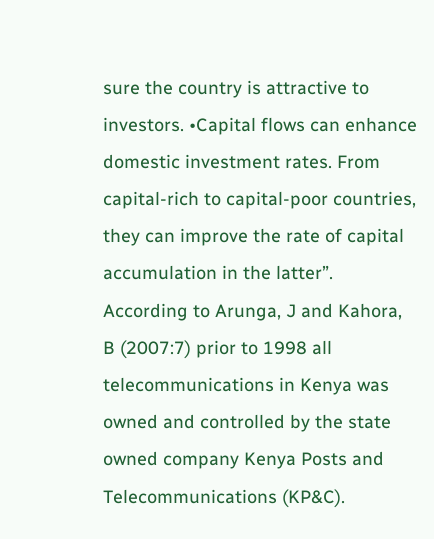sure the country is attractive to investors. •Capital flows can enhance domestic investment rates. From capital-rich to capital-poor countries, they can improve the rate of capital accumulation in the latter”. According to Arunga, J and Kahora, B (2007:7) prior to 1998 all telecommunications in Kenya was owned and controlled by the state owned company Kenya Posts and Telecommunications (KP&C).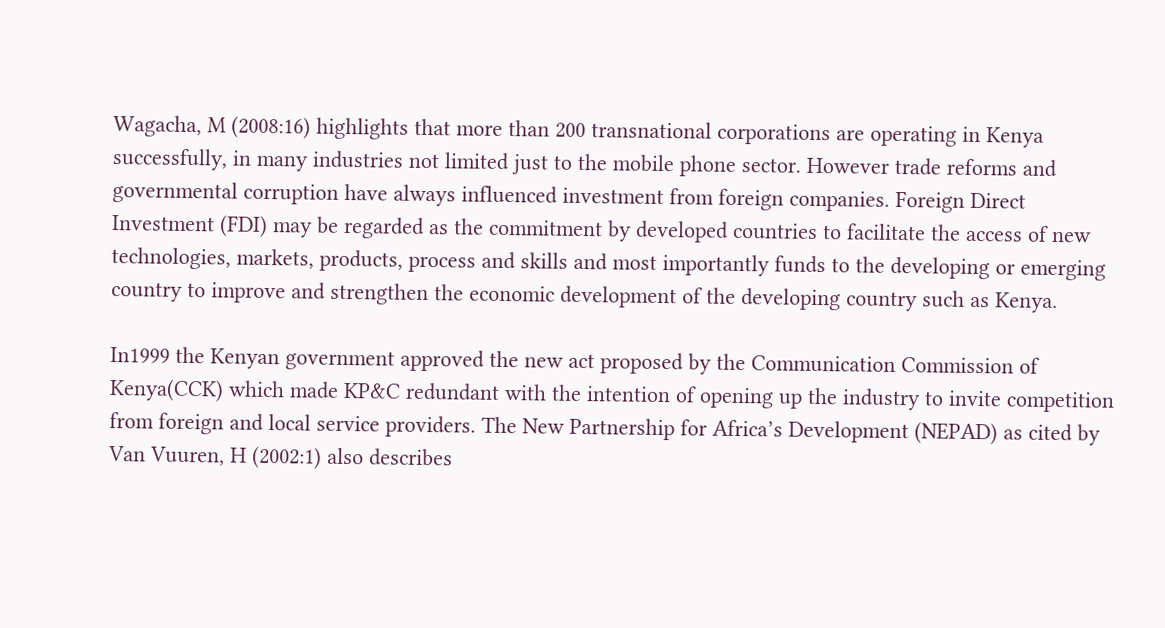Wagacha, M (2008:16) highlights that more than 200 transnational corporations are operating in Kenya successfully, in many industries not limited just to the mobile phone sector. However trade reforms and governmental corruption have always influenced investment from foreign companies. Foreign Direct Investment (FDI) may be regarded as the commitment by developed countries to facilitate the access of new technologies, markets, products, process and skills and most importantly funds to the developing or emerging country to improve and strengthen the economic development of the developing country such as Kenya.

In1999 the Kenyan government approved the new act proposed by the Communication Commission of Kenya(CCK) which made KP&C redundant with the intention of opening up the industry to invite competition from foreign and local service providers. The New Partnership for Africa’s Development (NEPAD) as cited by Van Vuuren, H (2002:1) also describes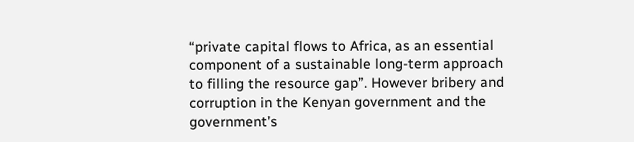“private capital flows to Africa, as an essential component of a sustainable long-term approach to filling the resource gap”. However bribery and corruption in the Kenyan government and the government’s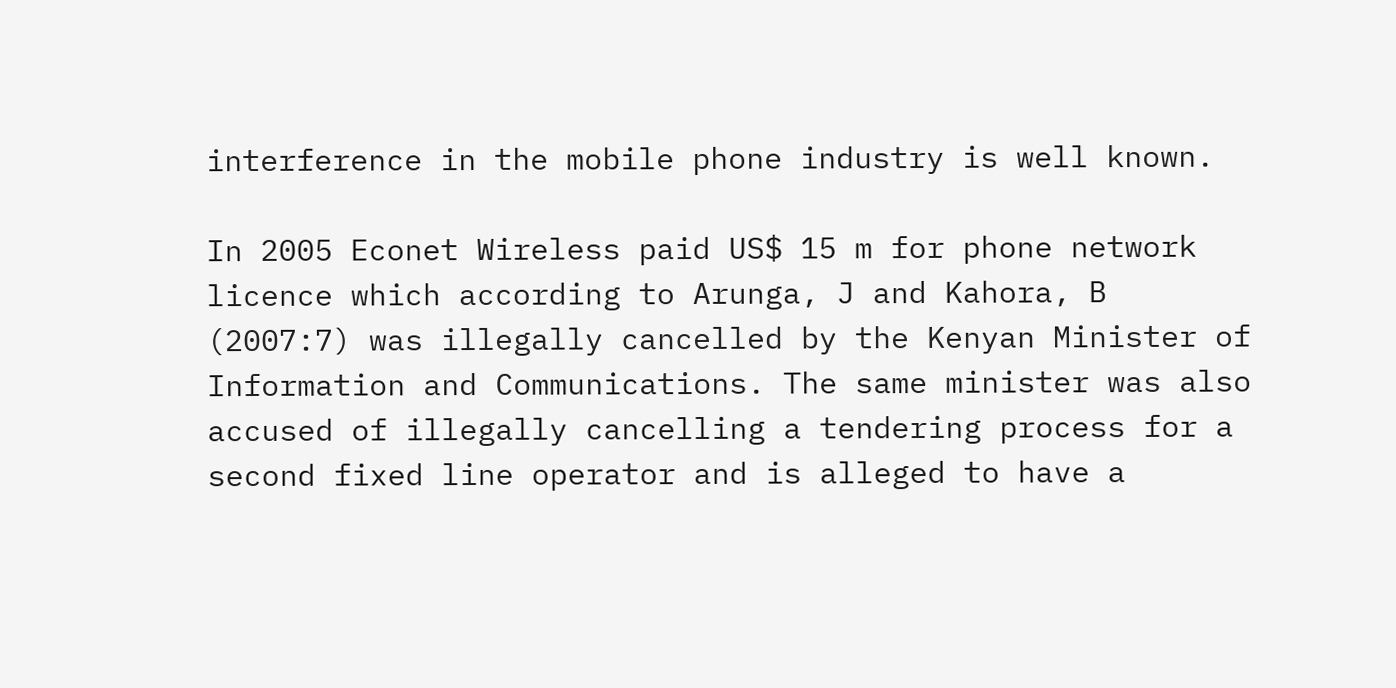interference in the mobile phone industry is well known.

In 2005 Econet Wireless paid US$ 15 m for phone network licence which according to Arunga, J and Kahora, B (2007:7) was illegally cancelled by the Kenyan Minister of Information and Communications. The same minister was also accused of illegally cancelling a tendering process for a second fixed line operator and is alleged to have a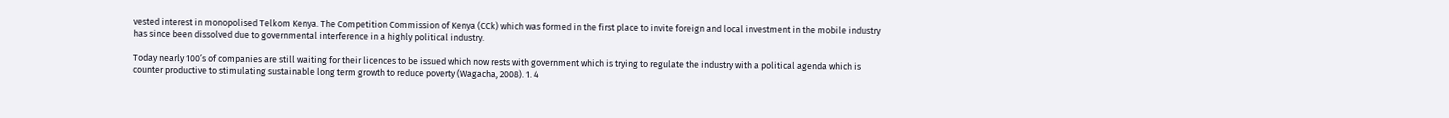vested interest in monopolised Telkom Kenya. The Competition Commission of Kenya (CCk) which was formed in the first place to invite foreign and local investment in the mobile industry has since been dissolved due to governmental interference in a highly political industry.

Today nearly 100’s of companies are still waiting for their licences to be issued which now rests with government which is trying to regulate the industry with a political agenda which is counter productive to stimulating sustainable long term growth to reduce poverty (Wagacha, 2008). 1. 4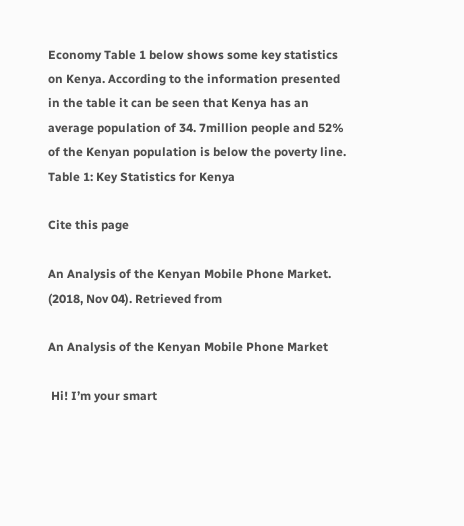Economy Table 1 below shows some key statistics on Kenya. According to the information presented in the table it can be seen that Kenya has an average population of 34. 7million people and 52% of the Kenyan population is below the poverty line. Table 1: Key Statistics for Kenya

Cite this page

An Analysis of the Kenyan Mobile Phone Market. (2018, Nov 04). Retrieved from

An Analysis of the Kenyan Mobile Phone Market

 Hi! I’m your smart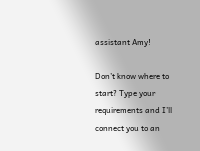assistant Amy!

Don’t know where to start? Type your requirements and I’ll connect you to an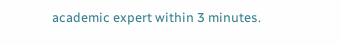academic expert within 3 minutes.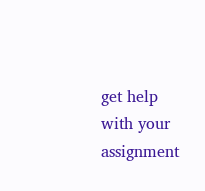get help with your assignment